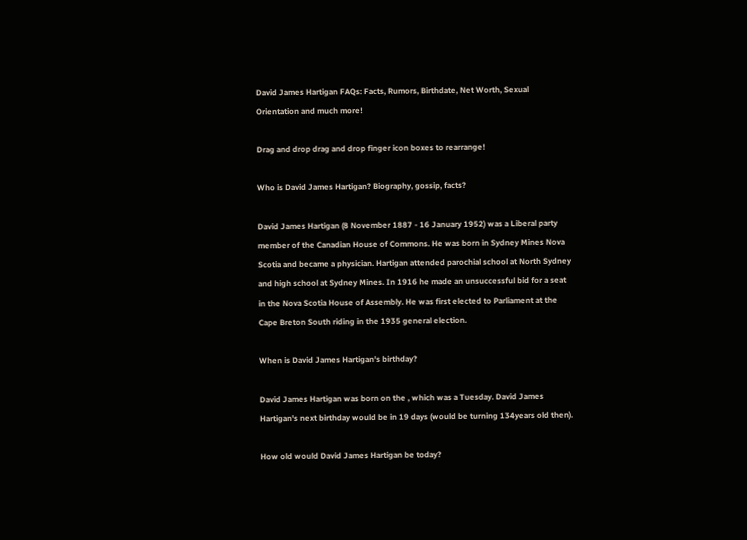David James Hartigan FAQs: Facts, Rumors, Birthdate, Net Worth, Sexual Orientation and much more!

Drag and drop drag and drop finger icon boxes to rearrange!

Who is David James Hartigan? Biography, gossip, facts?

David James Hartigan (8 November 1887 - 16 January 1952) was a Liberal party member of the Canadian House of Commons. He was born in Sydney Mines Nova Scotia and became a physician. Hartigan attended parochial school at North Sydney and high school at Sydney Mines. In 1916 he made an unsuccessful bid for a seat in the Nova Scotia House of Assembly. He was first elected to Parliament at the Cape Breton South riding in the 1935 general election.

When is David James Hartigan's birthday?

David James Hartigan was born on the , which was a Tuesday. David James Hartigan's next birthday would be in 19 days (would be turning 134years old then).

How old would David James Hartigan be today?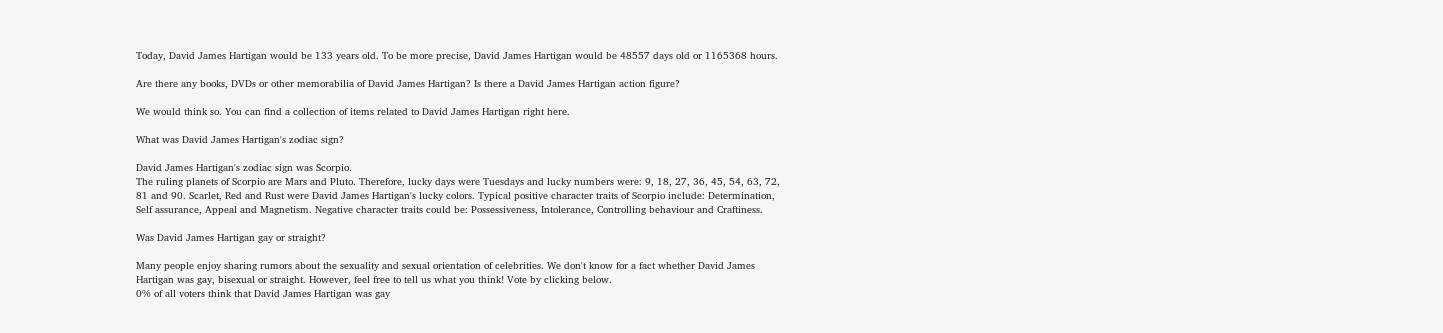Today, David James Hartigan would be 133 years old. To be more precise, David James Hartigan would be 48557 days old or 1165368 hours.

Are there any books, DVDs or other memorabilia of David James Hartigan? Is there a David James Hartigan action figure?

We would think so. You can find a collection of items related to David James Hartigan right here.

What was David James Hartigan's zodiac sign?

David James Hartigan's zodiac sign was Scorpio.
The ruling planets of Scorpio are Mars and Pluto. Therefore, lucky days were Tuesdays and lucky numbers were: 9, 18, 27, 36, 45, 54, 63, 72, 81 and 90. Scarlet, Red and Rust were David James Hartigan's lucky colors. Typical positive character traits of Scorpio include: Determination, Self assurance, Appeal and Magnetism. Negative character traits could be: Possessiveness, Intolerance, Controlling behaviour and Craftiness.

Was David James Hartigan gay or straight?

Many people enjoy sharing rumors about the sexuality and sexual orientation of celebrities. We don't know for a fact whether David James Hartigan was gay, bisexual or straight. However, feel free to tell us what you think! Vote by clicking below.
0% of all voters think that David James Hartigan was gay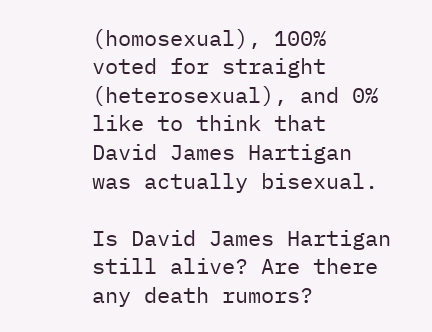(homosexual), 100% voted for straight (heterosexual), and 0% like to think that David James Hartigan was actually bisexual.

Is David James Hartigan still alive? Are there any death rumors?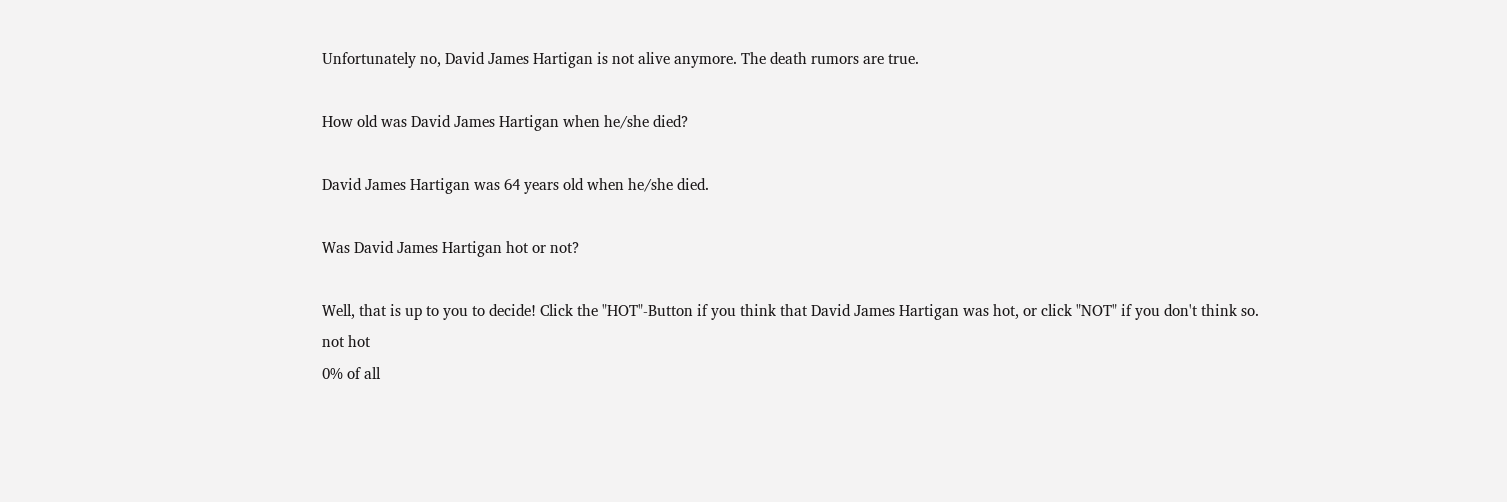Unfortunately no, David James Hartigan is not alive anymore. The death rumors are true.

How old was David James Hartigan when he/she died?

David James Hartigan was 64 years old when he/she died.

Was David James Hartigan hot or not?

Well, that is up to you to decide! Click the "HOT"-Button if you think that David James Hartigan was hot, or click "NOT" if you don't think so.
not hot
0% of all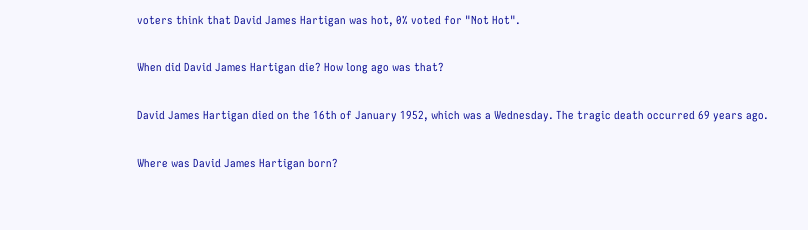voters think that David James Hartigan was hot, 0% voted for "Not Hot".

When did David James Hartigan die? How long ago was that?

David James Hartigan died on the 16th of January 1952, which was a Wednesday. The tragic death occurred 69 years ago.

Where was David James Hartigan born?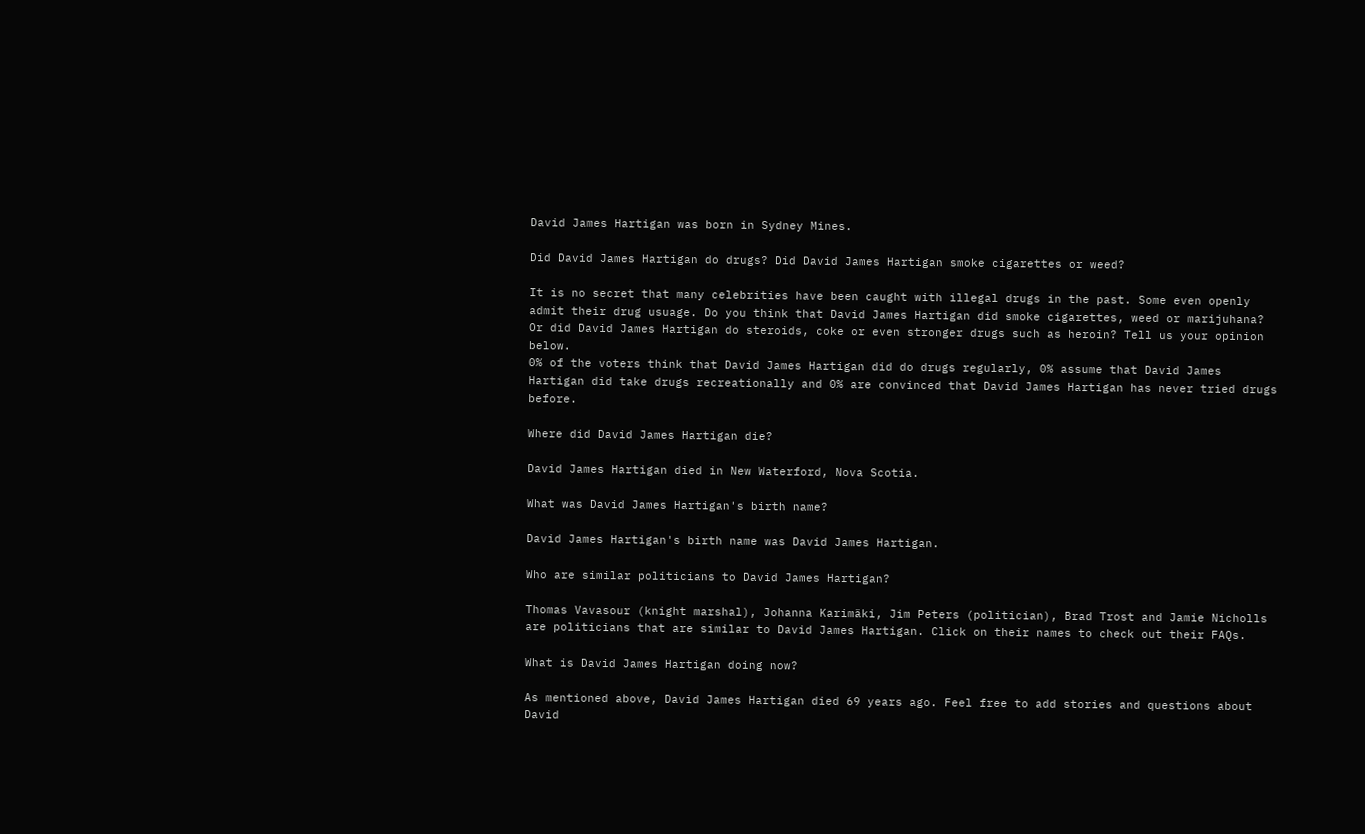David James Hartigan was born in Sydney Mines.

Did David James Hartigan do drugs? Did David James Hartigan smoke cigarettes or weed?

It is no secret that many celebrities have been caught with illegal drugs in the past. Some even openly admit their drug usuage. Do you think that David James Hartigan did smoke cigarettes, weed or marijuhana? Or did David James Hartigan do steroids, coke or even stronger drugs such as heroin? Tell us your opinion below.
0% of the voters think that David James Hartigan did do drugs regularly, 0% assume that David James Hartigan did take drugs recreationally and 0% are convinced that David James Hartigan has never tried drugs before.

Where did David James Hartigan die?

David James Hartigan died in New Waterford, Nova Scotia.

What was David James Hartigan's birth name?

David James Hartigan's birth name was David James Hartigan.

Who are similar politicians to David James Hartigan?

Thomas Vavasour (knight marshal), Johanna Karimäki, Jim Peters (politician), Brad Trost and Jamie Nicholls are politicians that are similar to David James Hartigan. Click on their names to check out their FAQs.

What is David James Hartigan doing now?

As mentioned above, David James Hartigan died 69 years ago. Feel free to add stories and questions about David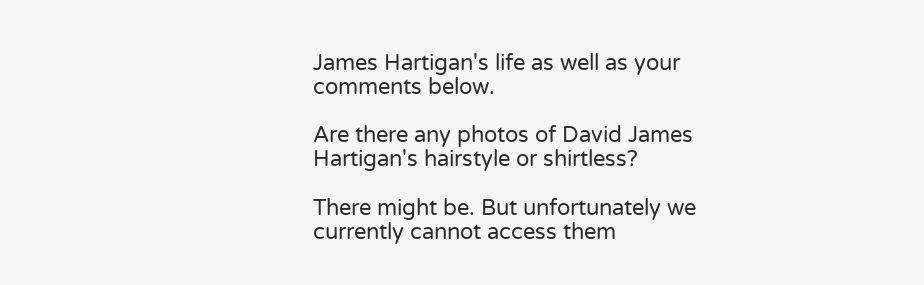James Hartigan's life as well as your comments below.

Are there any photos of David James Hartigan's hairstyle or shirtless?

There might be. But unfortunately we currently cannot access them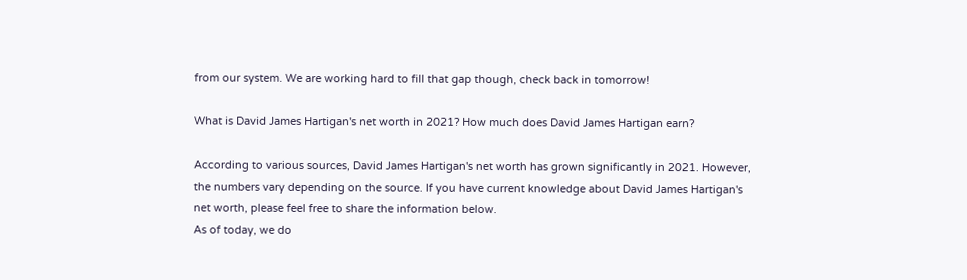from our system. We are working hard to fill that gap though, check back in tomorrow!

What is David James Hartigan's net worth in 2021? How much does David James Hartigan earn?

According to various sources, David James Hartigan's net worth has grown significantly in 2021. However, the numbers vary depending on the source. If you have current knowledge about David James Hartigan's net worth, please feel free to share the information below.
As of today, we do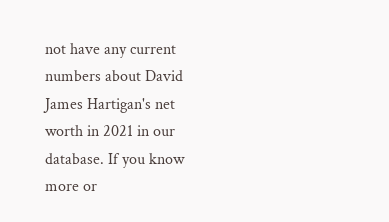not have any current numbers about David James Hartigan's net worth in 2021 in our database. If you know more or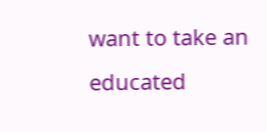want to take an educated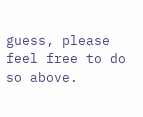guess, please feel free to do so above.